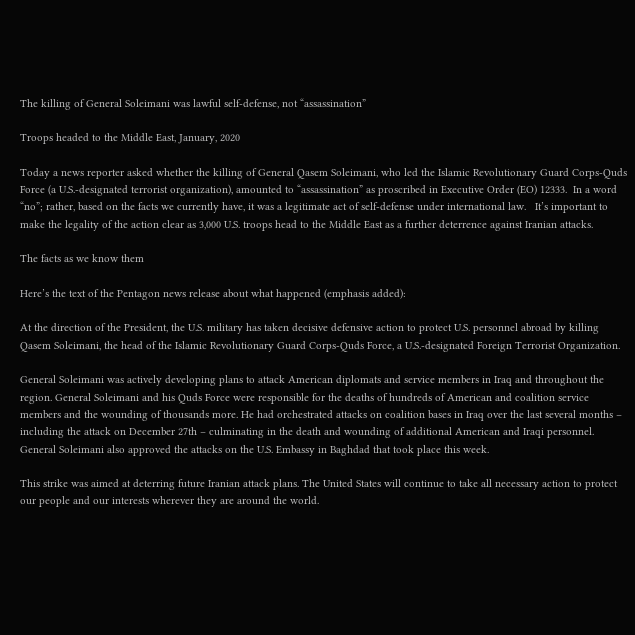The killing of General Soleimani was lawful self-defense, not “assassination”

Troops headed to the Middle East, January, 2020

Today a news reporter asked whether the killing of General Qasem Soleimani, who led the Islamic Revolutionary Guard Corps-Quds Force (a U.S.-designated terrorist organization), amounted to “assassination” as proscribed in Executive Order (EO) 12333.  In a word “no”; rather, based on the facts we currently have, it was a legitimate act of self-defense under international law.   It’s important to make the legality of the action clear as 3,000 U.S. troops head to the Middle East as a further deterrence against Iranian attacks.

The facts as we know them

Here’s the text of the Pentagon news release about what happened (emphasis added):

At the direction of the President, the U.S. military has taken decisive defensive action to protect U.S. personnel abroad by killing Qasem Soleimani, the head of the Islamic Revolutionary Guard Corps-Quds Force, a U.S.-designated Foreign Terrorist Organization.

General Soleimani was actively developing plans to attack American diplomats and service members in Iraq and throughout the region. General Soleimani and his Quds Force were responsible for the deaths of hundreds of American and coalition service members and the wounding of thousands more. He had orchestrated attacks on coalition bases in Iraq over the last several months – including the attack on December 27th – culminating in the death and wounding of additional American and Iraqi personnel. General Soleimani also approved the attacks on the U.S. Embassy in Baghdad that took place this week.

This strike was aimed at deterring future Iranian attack plans. The United States will continue to take all necessary action to protect our people and our interests wherever they are around the world.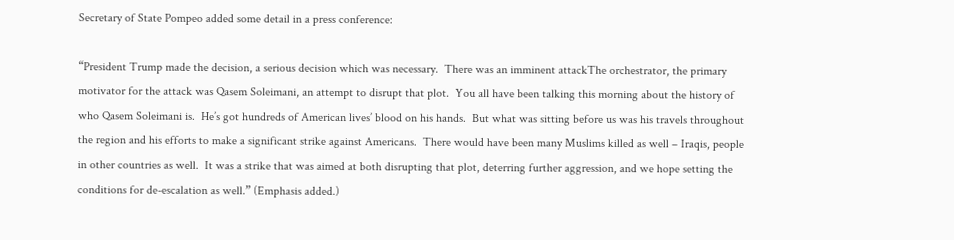Secretary of State Pompeo added some detail in a press conference:

“President Trump made the decision, a serious decision which was necessary.  There was an imminent attackThe orchestrator, the primary motivator for the attack was Qasem Soleimani, an attempt to disrupt that plot.  You all have been talking this morning about the history of who Qasem Soleimani is.  He’s got hundreds of American lives’ blood on his hands.  But what was sitting before us was his travels throughout the region and his efforts to make a significant strike against Americans.  There would have been many Muslims killed as well – Iraqis, people in other countries as well.  It was a strike that was aimed at both disrupting that plot, deterring further aggression, and we hope setting the conditions for de-escalation as well.” (Emphasis added.)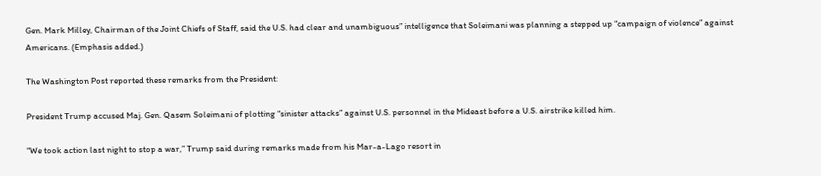Gen. Mark Milley, Chairman of the Joint Chiefs of Staff, said the U.S. had clear and unambiguous” intelligence that Soleimani was planning a stepped up “campaign of violence” against Americans. (Emphasis added.)

The Washington Post reported these remarks from the President:

President Trump accused Maj. Gen. Qasem Soleimani of plotting “sinister attacks” against U.S. personnel in the Mideast before a U.S. airstrike killed him.

“We took action last night to stop a war,” Trump said during remarks made from his Mar-a-Lago resort in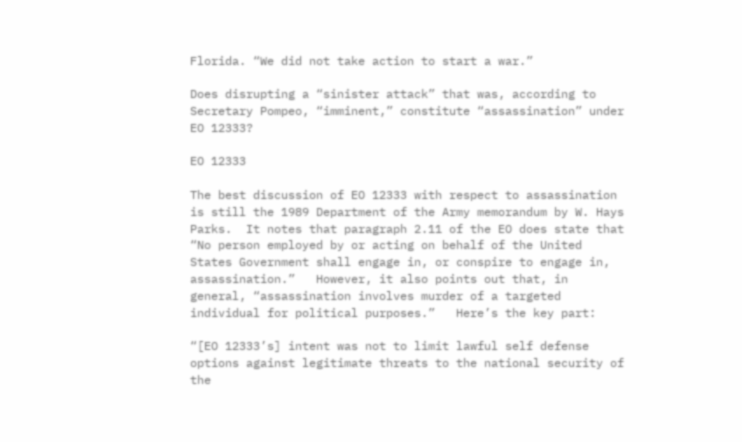Florida. “We did not take action to start a war.”

Does disrupting a “sinister attack” that was, according to Secretary Pompeo, “imminent,” constitute “assassination” under EO 12333?

EO 12333

The best discussion of EO 12333 with respect to assassination is still the 1989 Department of the Army memorandum by W. Hays Parks.  It notes that paragraph 2.11 of the EO does state that “No person employed by or acting on behalf of the United States Government shall engage in, or conspire to engage in, assassination.”   However, it also points out that, in general, “assassination involves murder of a targeted individual for political purposes.”   Here’s the key part:

“[EO 12333’s] intent was not to limit lawful self defense options against legitimate threats to the national security of the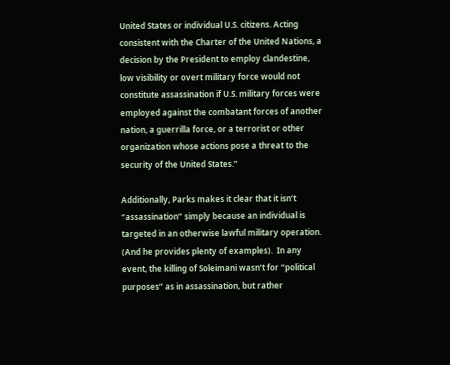United States or individual U.S. citizens. Acting consistent with the Charter of the United Nations, a decision by the President to employ clandestine, low visibility or overt military force would not constitute assassination if U.S. military forces were employed against the combatant forces of another nation, a guerrilla force, or a terrorist or other organization whose actions pose a threat to the security of the United States.”

Additionally, Parks makes it clear that it isn’t “assassination” simply because an individual is targeted in an otherwise lawful military operation. (And he provides plenty of examples).  In any event, the killing of Soleimani wasn’t for “political purposes” as in assassination, but rather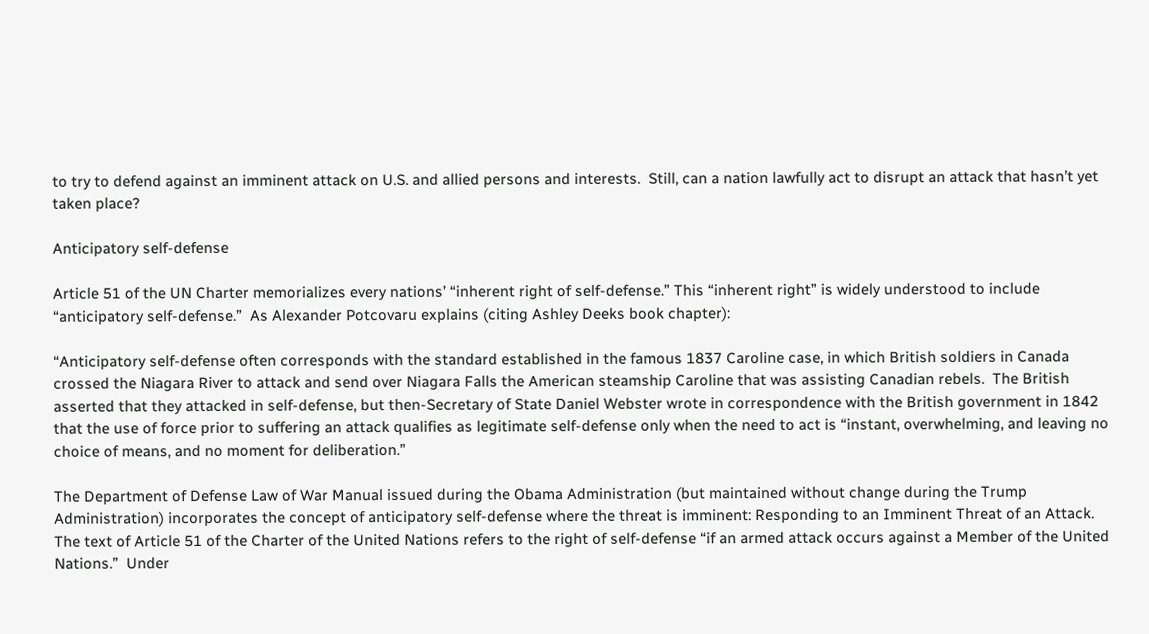to try to defend against an imminent attack on U.S. and allied persons and interests.  Still, can a nation lawfully act to disrupt an attack that hasn’t yet taken place?

Anticipatory self-defense

Article 51 of the UN Charter memorializes every nations’ “inherent right of self-defense.” This “inherent right” is widely understood to include “anticipatory self-defense.”  As Alexander Potcovaru explains (citing Ashley Deeks book chapter):

“Anticipatory self-defense often corresponds with the standard established in the famous 1837 Caroline case, in which British soldiers in Canada crossed the Niagara River to attack and send over Niagara Falls the American steamship Caroline that was assisting Canadian rebels.  The British asserted that they attacked in self-defense, but then-Secretary of State Daniel Webster wrote in correspondence with the British government in 1842 that the use of force prior to suffering an attack qualifies as legitimate self-defense only when the need to act is “instant, overwhelming, and leaving no choice of means, and no moment for deliberation.”

The Department of Defense Law of War Manual issued during the Obama Administration (but maintained without change during the Trump Administration) incorporates the concept of anticipatory self-defense where the threat is imminent: Responding to an Imminent Threat of an Attack. The text of Article 51 of the Charter of the United Nations refers to the right of self-defense “if an armed attack occurs against a Member of the United Nations.”  Under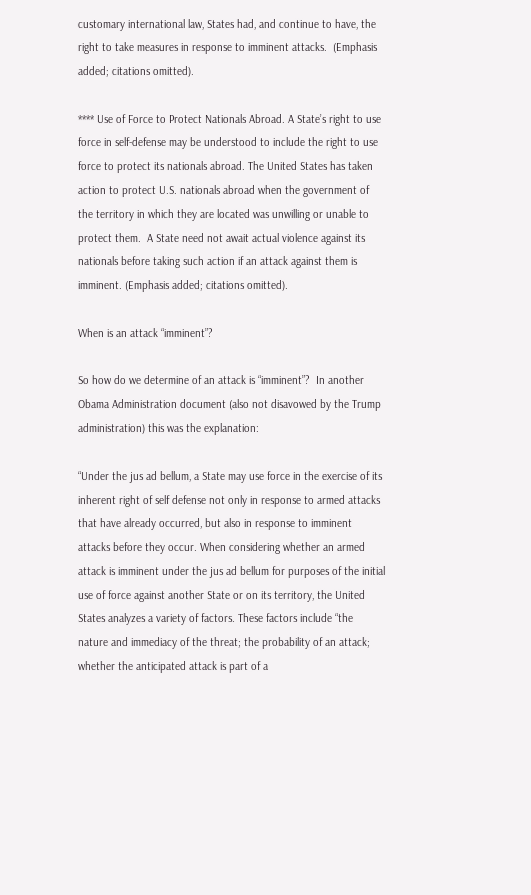customary international law, States had, and continue to have, the right to take measures in response to imminent attacks.  (Emphasis added; citations omitted).

**** Use of Force to Protect Nationals Abroad. A State’s right to use force in self-defense may be understood to include the right to use force to protect its nationals abroad. The United States has taken action to protect U.S. nationals abroad when the government of the territory in which they are located was unwilling or unable to protect them.  A State need not await actual violence against its nationals before taking such action if an attack against them is imminent. (Emphasis added; citations omitted).

When is an attack “imminent”?

So how do we determine of an attack is “imminent”?  In another Obama Administration document (also not disavowed by the Trump administration) this was the explanation:

“Under the jus ad bellum, a State may use force in the exercise of its inherent right of self defense not only in response to armed attacks that have already occurred, but also in response to imminent attacks before they occur. When considering whether an armed attack is imminent under the jus ad bellum for purposes of the initial use of force against another State or on its territory, the United States analyzes a variety of factors. These factors include “the nature and immediacy of the threat; the probability of an attack; whether the anticipated attack is part of a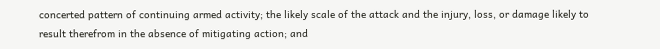concerted pattern of continuing armed activity; the likely scale of the attack and the injury, loss, or damage likely to result therefrom in the absence of mitigating action; and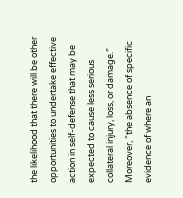the likelihood that there will be other opportunities to undertake effective action in self-defense that may be expected to cause less serious collateral injury, loss, or damage.”  Moreover, “the absence of specific evidence of where an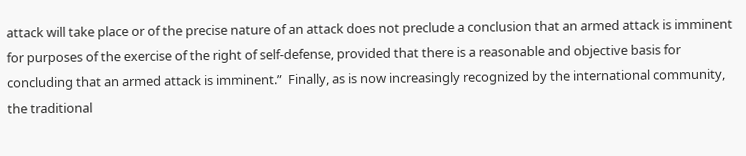attack will take place or of the precise nature of an attack does not preclude a conclusion that an armed attack is imminent for purposes of the exercise of the right of self-defense, provided that there is a reasonable and objective basis for concluding that an armed attack is imminent.”  Finally, as is now increasingly recognized by the international community, the traditional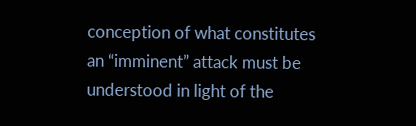conception of what constitutes an “imminent” attack must be understood in light of the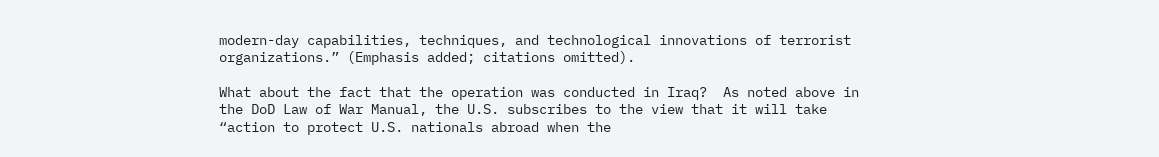modern-day capabilities, techniques, and technological innovations of terrorist organizations.” (Emphasis added; citations omitted).

What about the fact that the operation was conducted in Iraq?  As noted above in the DoD Law of War Manual, the U.S. subscribes to the view that it will take “action to protect U.S. nationals abroad when the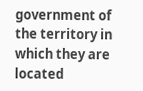government of the territory in which they are located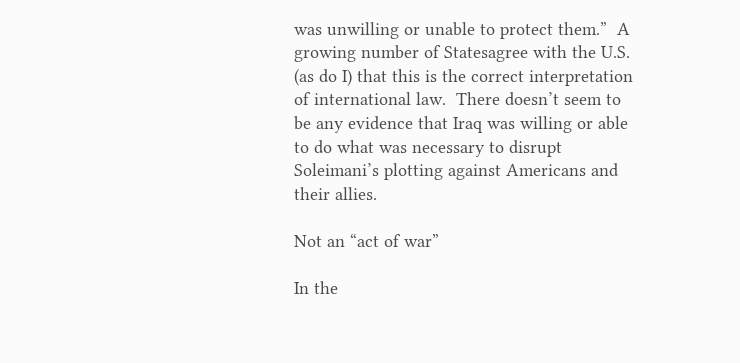was unwilling or unable to protect them.”  A growing number of Statesagree with the U.S. (as do I) that this is the correct interpretation of international law.  There doesn’t seem to be any evidence that Iraq was willing or able to do what was necessary to disrupt Soleimani’s plotting against Americans and their allies.

Not an “act of war”

In the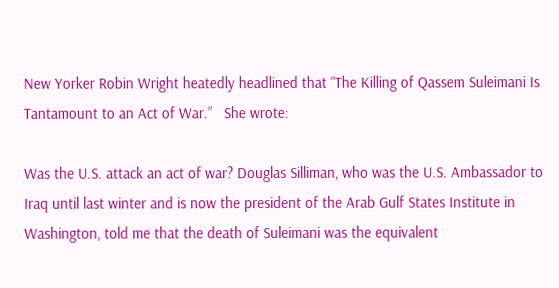New Yorker Robin Wright heatedly headlined that “The Killing of Qassem Suleimani Is Tantamount to an Act of War.”   She wrote:

Was the U.S. attack an act of war? Douglas Silliman, who was the U.S. Ambassador to Iraq until last winter and is now the president of the Arab Gulf States Institute in Washington, told me that the death of Suleimani was the equivalent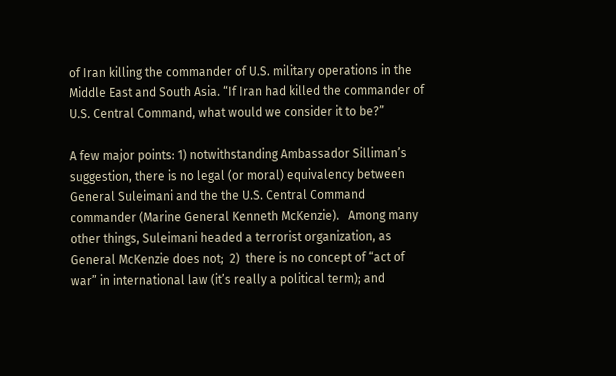of Iran killing the commander of U.S. military operations in the Middle East and South Asia. “If Iran had killed the commander of U.S. Central Command, what would we consider it to be?”

A few major points: 1) notwithstanding Ambassador Silliman’s suggestion, there is no legal (or moral) equivalency between General Suleimani and the the U.S. Central Command commander (Marine General Kenneth McKenzie).   Among many other things, Suleimani headed a terrorist organization, as General McKenzie does not;  2)  there is no concept of “act of war” in international law (it’s really a political term); and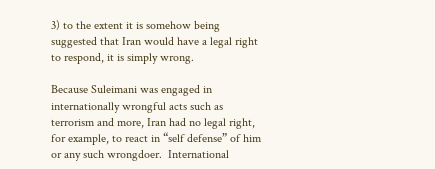3) to the extent it is somehow being suggested that Iran would have a legal right to respond, it is simply wrong.

Because Suleimani was engaged in internationally wrongful acts such as terrorism and more, Iran had no legal right, for example, to react in “self defense” of him or any such wrongdoer.  International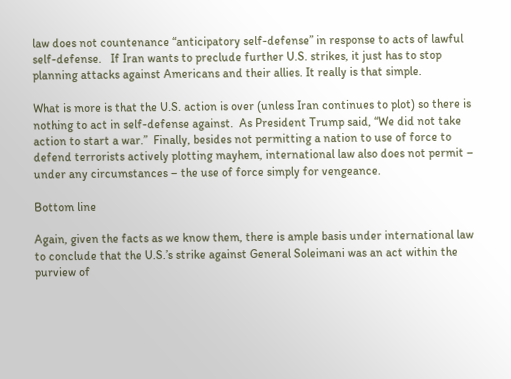law does not countenance “anticipatory self-defense” in response to acts of lawful self-defense.   If Iran wants to preclude further U.S. strikes, it just has to stop planning attacks against Americans and their allies. It really is that simple.

What is more is that the U.S. action is over (unless Iran continues to plot) so there is nothing to act in self-defense against.  As President Trump said, “We did not take action to start a war.”  Finally, besides not permitting a nation to use of force to defend terrorists actively plotting mayhem, international law also does not permit – under any circumstances – the use of force simply for vengeance.

Bottom line

Again, given the facts as we know them, there is ample basis under international law to conclude that the U.S.’s strike against General Soleimani was an act within the purview of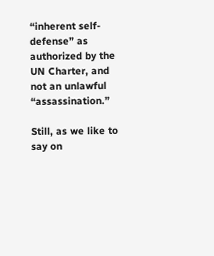“inherent self-defense” as authorized by the UN Charter, and not an unlawful “assassination.”

Still, as we like to say on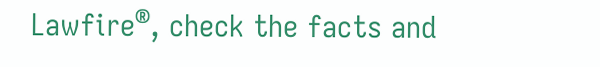Lawfire®, check the facts and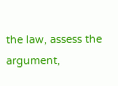the law, assess the argument,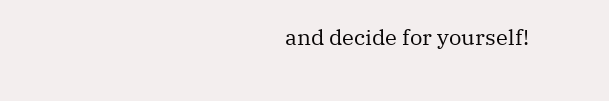and decide for yourself!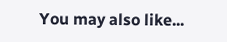You may also like...